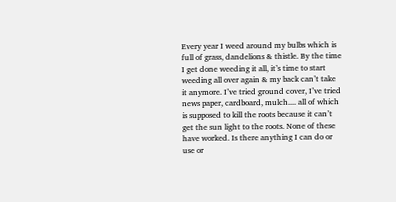Every year I weed around my bulbs which is full of grass, dandelions & thistle. By the time I get done weeding it all, it’s time to start weeding all over again & my back can’t take it anymore. I’ve tried ground cover, I’ve tried news paper, cardboard, mulch.... all of which is supposed to kill the roots because it can’t get the sun light to the roots. None of these have worked. Is there anything I can do or use or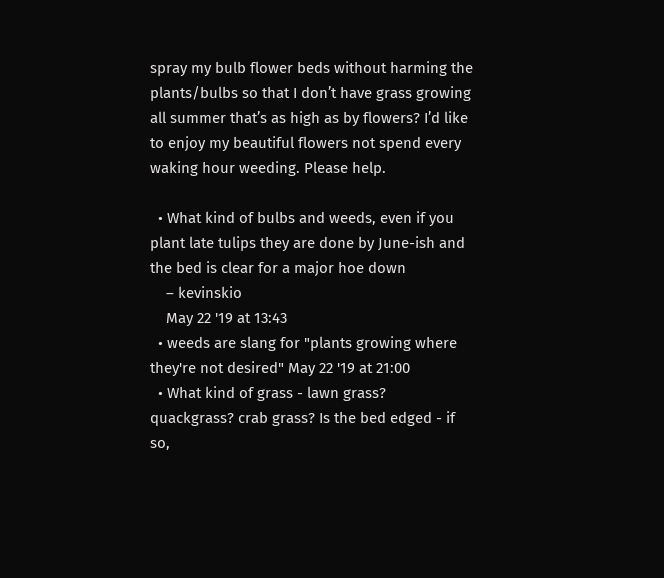spray my bulb flower beds without harming the plants/bulbs so that I don’t have grass growing all summer that’s as high as by flowers? I’d like to enjoy my beautiful flowers not spend every waking hour weeding. Please help.

  • What kind of bulbs and weeds, even if you plant late tulips they are done by June-ish and the bed is clear for a major hoe down
    – kevinskio
    May 22 '19 at 13:43
  • weeds are slang for "plants growing where they're not desired" May 22 '19 at 21:00
  • What kind of grass - lawn grass? quackgrass? crab grass? Is the bed edged - if so,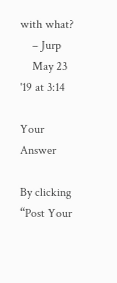with what?
    – Jurp
    May 23 '19 at 3:14

Your Answer

By clicking “Post Your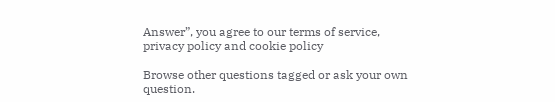Answer”, you agree to our terms of service, privacy policy and cookie policy

Browse other questions tagged or ask your own question.